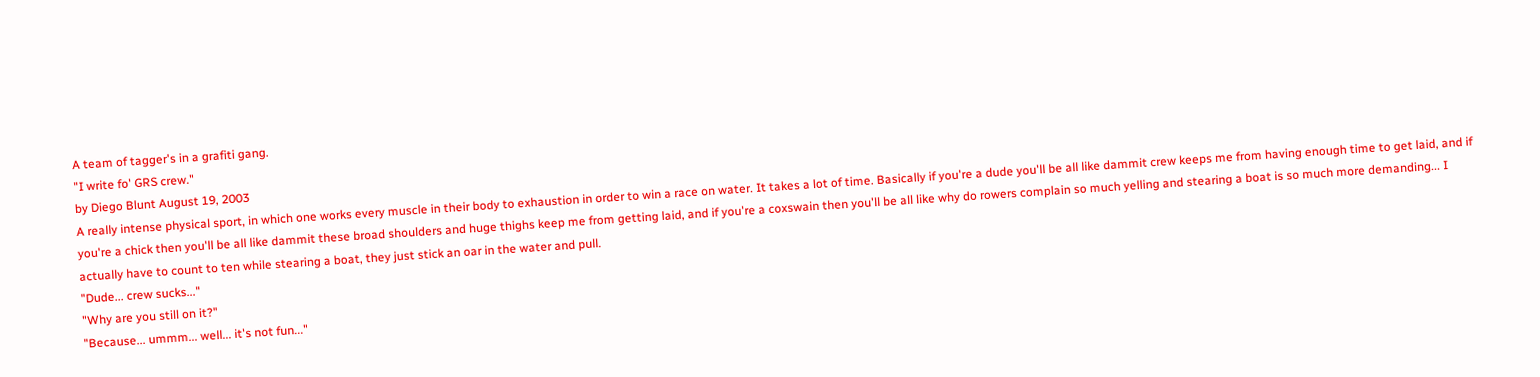A team of tagger's in a grafiti gang.
"I write fo' GRS crew."
by Diego Blunt August 19, 2003
A really intense physical sport, in which one works every muscle in their body to exhaustion in order to win a race on water. It takes a lot of time. Basically if you're a dude you'll be all like dammit crew keeps me from having enough time to get laid, and if you're a chick then you'll be all like dammit these broad shoulders and huge thighs keep me from getting laid, and if you're a coxswain then you'll be all like why do rowers complain so much yelling and stearing a boat is so much more demanding... I actually have to count to ten while stearing a boat, they just stick an oar in the water and pull.
"Dude... crew sucks..."
"Why are you still on it?"
"Because... ummm... well... it's not fun..."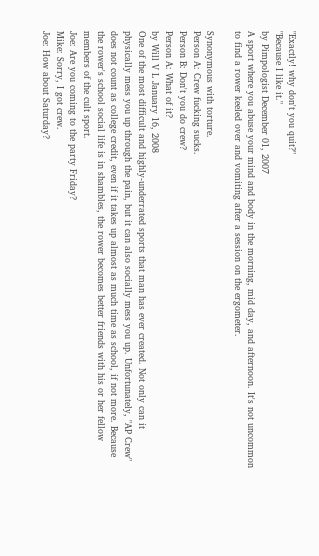"Exactly! why don't you quit?"
"Because I like it."
by Pimpologist December 01, 2007
A sport where you abuse your mind and body in the morning, mid day, and afternoon. It's not uncommon to find a rower keeled over and vomiting after a session on the ergometer.

Synonymous with torture.
Person A: Crew fucking sucks.
Person B: Don't you do crew?
Person A: What of it?
by Will V L January 16, 2008
One of the most difficult and highly-underrated sports that man has ever created. Not only can it physically mess you up through the pain, but it can also socially mess you up. Unfortunately, "AP Crew" does not count as college credit, even if it takes up almost as much time as school, if not more. Because the rower's school social life is in shambles, the rower becomes better friends with his or her fellow members of the cult sport.
Joe: Are you coming to the party Friday?
Mike: Sorry, I got crew.
Joe: How about Saturday?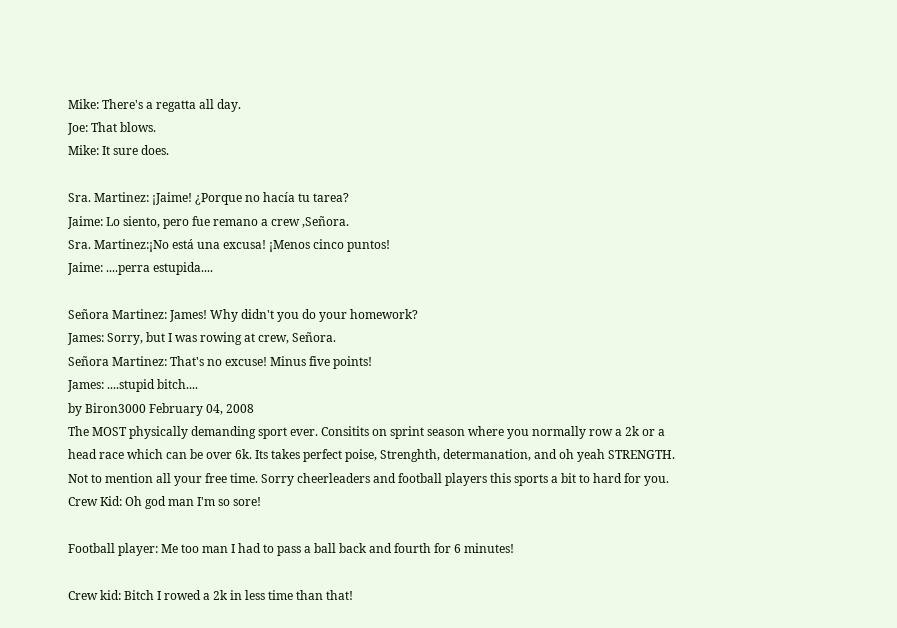Mike: There's a regatta all day.
Joe: That blows.
Mike: It sure does.

Sra. Martinez: ¡Jaime! ¿Porque no hacía tu tarea?
Jaime: Lo siento, pero fue remano a crew ,Señora.
Sra. Martinez:¡No está una excusa! ¡Menos cinco puntos!
Jaime: ....perra estupida....

Señora Martinez: James! Why didn't you do your homework?
James: Sorry, but I was rowing at crew, Señora.
Señora Martinez: That's no excuse! Minus five points!
James: ....stupid bitch....
by Biron3000 February 04, 2008
The MOST physically demanding sport ever. Consitits on sprint season where you normally row a 2k or a head race which can be over 6k. Its takes perfect poise, Strenghth, determanation, and oh yeah STRENGTH. Not to mention all your free time. Sorry cheerleaders and football players this sports a bit to hard for you.
Crew Kid: Oh god man I'm so sore!

Football player: Me too man I had to pass a ball back and fourth for 6 minutes!

Crew kid: Bitch I rowed a 2k in less time than that!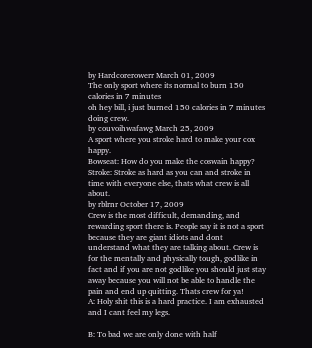by Hardcorerowerr March 01, 2009
The only sport where its normal to burn 150 calories in 7 minutes
oh hey bill, i just burned 150 calories in 7 minutes doing crew.
by couvoihwafawg March 25, 2009
A sport where you stroke hard to make your cox happy.
Bowseat: How do you make the coswain happy?
Stroke: Stroke as hard as you can and stroke in time with everyone else, thats what crew is all about.
by rblrnr October 17, 2009
Crew is the most difficult, demanding, and rewarding sport there is. People say it is not a sport because they are giant idiots and dont understand what they are talking about. Crew is for the mentally and physically tough, godlike in fact and if you are not godlike you should just stay away because you will not be able to handle the pain and end up quitting. Thats crew for ya!
A: Holy shit this is a hard practice. I am exhausted and I cant feel my legs.

B: To bad we are only done with half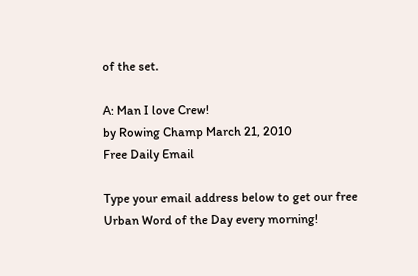of the set.

A: Man I love Crew!
by Rowing Champ March 21, 2010
Free Daily Email

Type your email address below to get our free Urban Word of the Day every morning!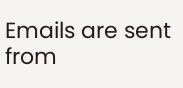Emails are sent from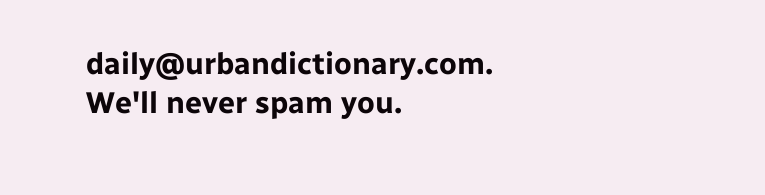daily@urbandictionary.com. We'll never spam you.